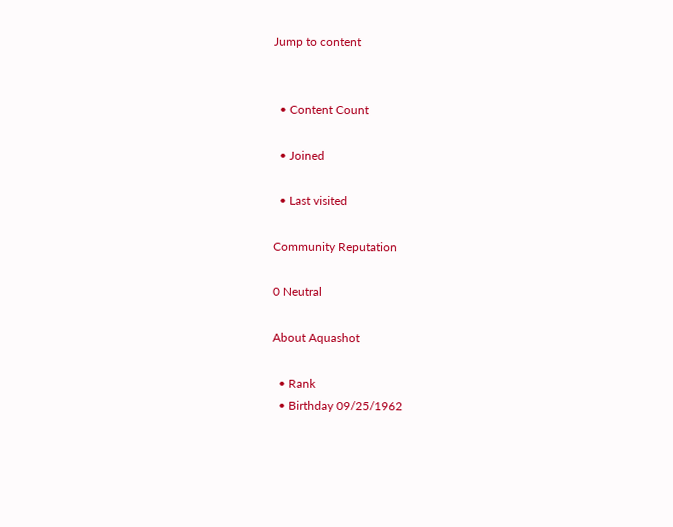Jump to content


  • Content Count

  • Joined

  • Last visited

Community Reputation

0 Neutral

About Aquashot

  • Rank
  • Birthday 09/25/1962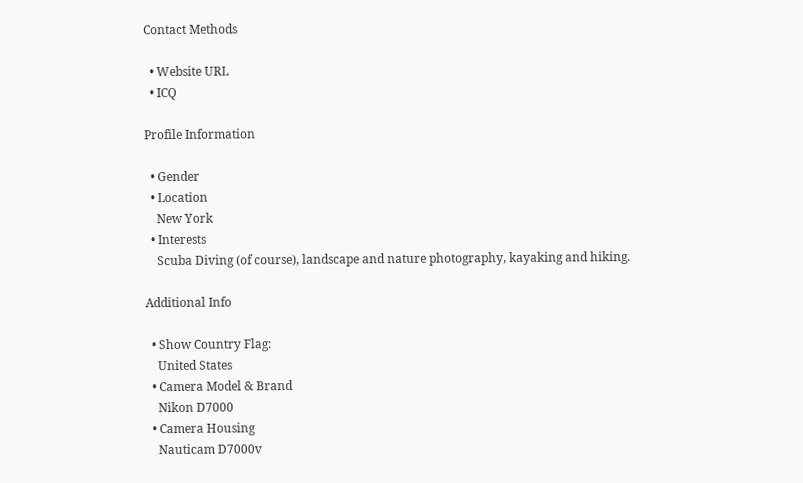Contact Methods

  • Website URL
  • ICQ

Profile Information

  • Gender
  • Location
    New York
  • Interests
    Scuba Diving (of course), landscape and nature photography, kayaking and hiking.

Additional Info

  • Show Country Flag:
    United States
  • Camera Model & Brand
    Nikon D7000
  • Camera Housing
    Nauticam D7000v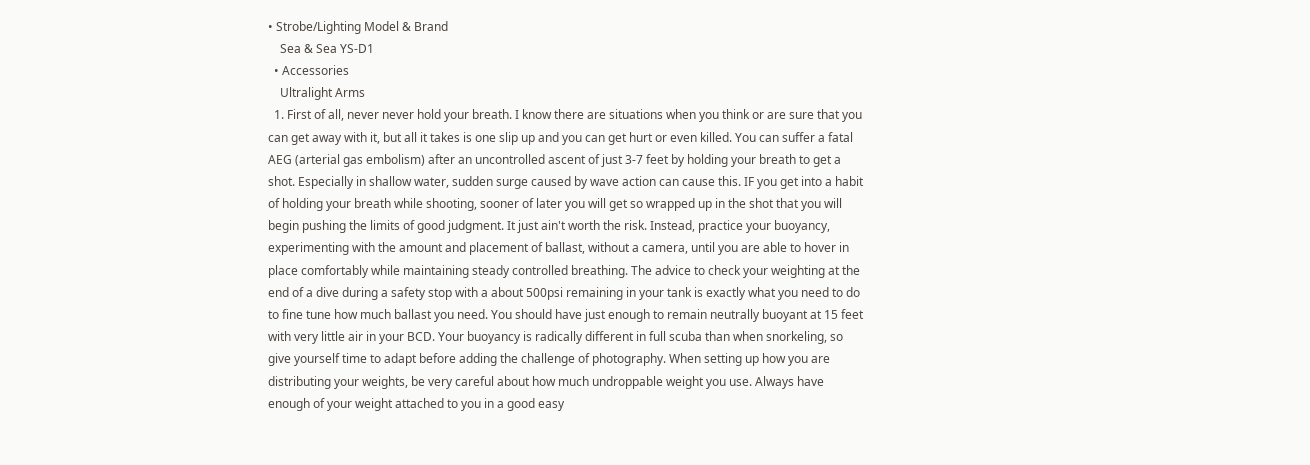• Strobe/Lighting Model & Brand
    Sea & Sea YS-D1
  • Accessories
    Ultralight Arms
  1. First of all, never never hold your breath. I know there are situations when you think or are sure that you can get away with it, but all it takes is one slip up and you can get hurt or even killed. You can suffer a fatal AEG (arterial gas embolism) after an uncontrolled ascent of just 3-7 feet by holding your breath to get a shot. Especially in shallow water, sudden surge caused by wave action can cause this. IF you get into a habit of holding your breath while shooting, sooner of later you will get so wrapped up in the shot that you will begin pushing the limits of good judgment. It just ain't worth the risk. Instead, practice your buoyancy, experimenting with the amount and placement of ballast, without a camera, until you are able to hover in place comfortably while maintaining steady controlled breathing. The advice to check your weighting at the end of a dive during a safety stop with a about 500psi remaining in your tank is exactly what you need to do to fine tune how much ballast you need. You should have just enough to remain neutrally buoyant at 15 feet with very little air in your BCD. Your buoyancy is radically different in full scuba than when snorkeling, so give yourself time to adapt before adding the challenge of photography. When setting up how you are distributing your weights, be very careful about how much undroppable weight you use. Always have enough of your weight attached to you in a good easy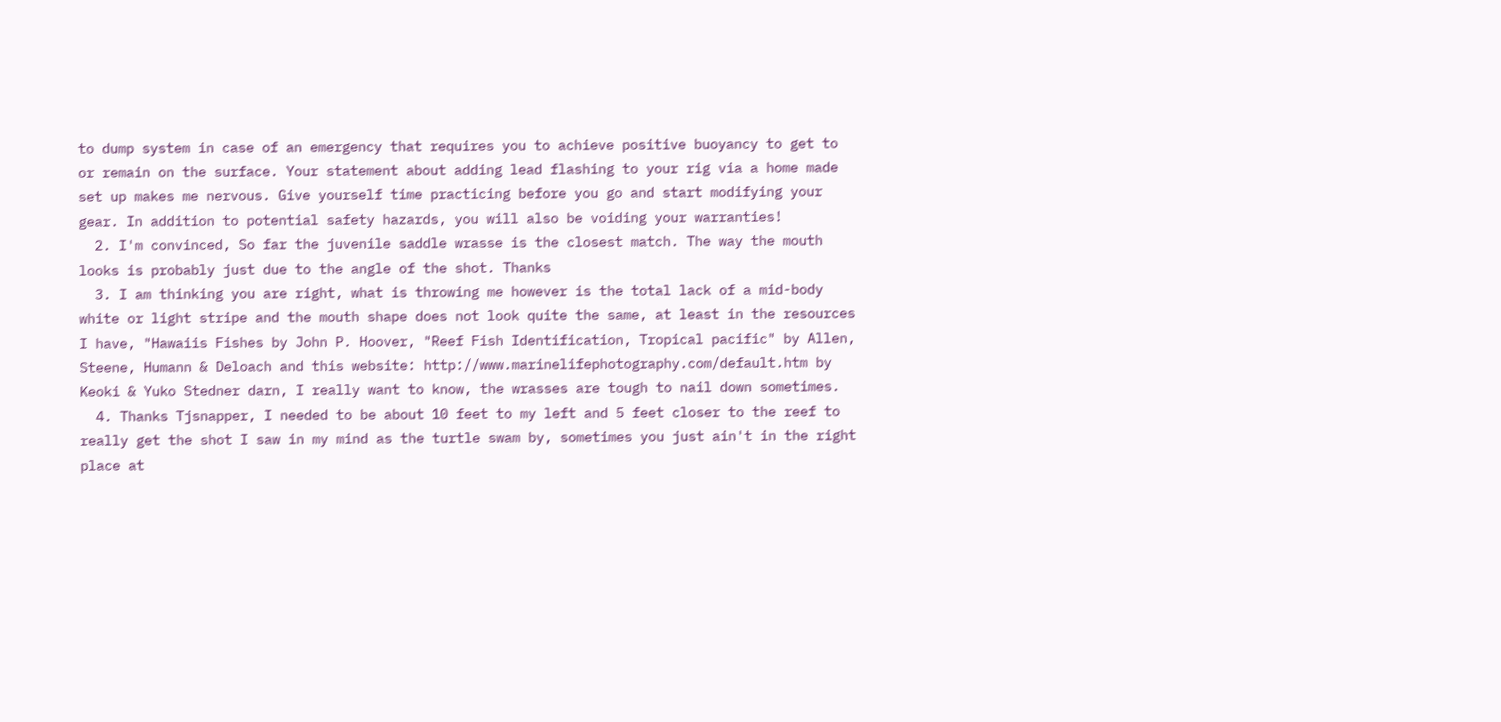to dump system in case of an emergency that requires you to achieve positive buoyancy to get to or remain on the surface. Your statement about adding lead flashing to your rig via a home made set up makes me nervous. Give yourself time practicing before you go and start modifying your gear. In addition to potential safety hazards, you will also be voiding your warranties!
  2. I'm convinced, So far the juvenile saddle wrasse is the closest match. The way the mouth looks is probably just due to the angle of the shot. Thanks
  3. I am thinking you are right, what is throwing me however is the total lack of a mid-body white or light stripe and the mouth shape does not look quite the same, at least in the resources I have, "Hawaiis Fishes by John P. Hoover, "Reef Fish Identification, Tropical pacific" by Allen, Steene, Humann & Deloach and this website: http://www.marinelifephotography.com/default.htm by Keoki & Yuko Stedner darn, I really want to know, the wrasses are tough to nail down sometimes.
  4. Thanks Tjsnapper, I needed to be about 10 feet to my left and 5 feet closer to the reef to really get the shot I saw in my mind as the turtle swam by, sometimes you just ain't in the right place at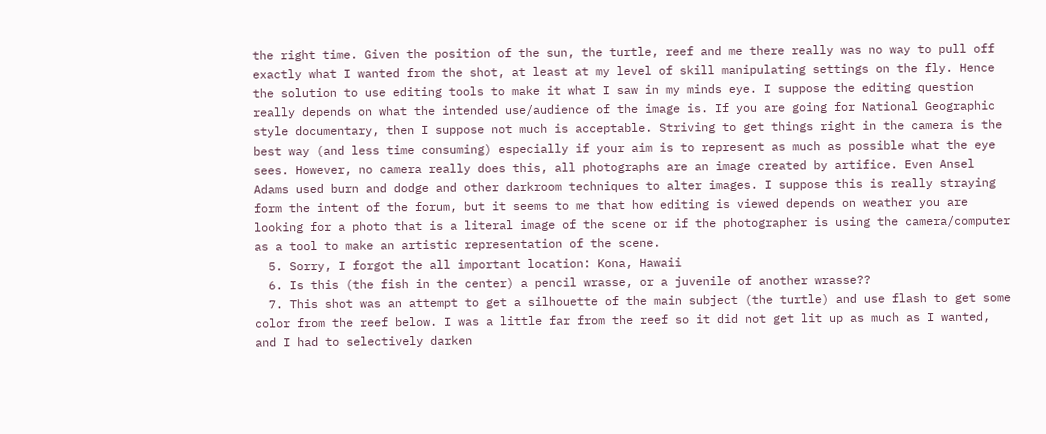the right time. Given the position of the sun, the turtle, reef and me there really was no way to pull off exactly what I wanted from the shot, at least at my level of skill manipulating settings on the fly. Hence the solution to use editing tools to make it what I saw in my minds eye. I suppose the editing question really depends on what the intended use/audience of the image is. If you are going for National Geographic style documentary, then I suppose not much is acceptable. Striving to get things right in the camera is the best way (and less time consuming) especially if your aim is to represent as much as possible what the eye sees. However, no camera really does this, all photographs are an image created by artifice. Even Ansel Adams used burn and dodge and other darkroom techniques to alter images. I suppose this is really straying form the intent of the forum, but it seems to me that how editing is viewed depends on weather you are looking for a photo that is a literal image of the scene or if the photographer is using the camera/computer as a tool to make an artistic representation of the scene.
  5. Sorry, I forgot the all important location: Kona, Hawaii
  6. Is this (the fish in the center) a pencil wrasse, or a juvenile of another wrasse??
  7. This shot was an attempt to get a silhouette of the main subject (the turtle) and use flash to get some color from the reef below. I was a little far from the reef so it did not get lit up as much as I wanted, and I had to selectively darken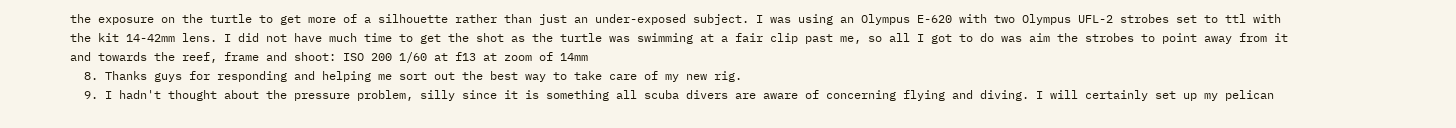the exposure on the turtle to get more of a silhouette rather than just an under-exposed subject. I was using an Olympus E-620 with two Olympus UFL-2 strobes set to ttl with the kit 14-42mm lens. I did not have much time to get the shot as the turtle was swimming at a fair clip past me, so all I got to do was aim the strobes to point away from it and towards the reef, frame and shoot: ISO 200 1/60 at f13 at zoom of 14mm
  8. Thanks guys for responding and helping me sort out the best way to take care of my new rig.
  9. I hadn't thought about the pressure problem, silly since it is something all scuba divers are aware of concerning flying and diving. I will certainly set up my pelican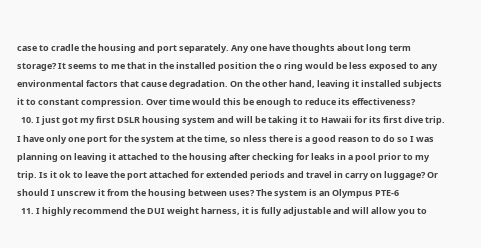case to cradle the housing and port separately. Any one have thoughts about long term storage? It seems to me that in the installed position the o ring would be less exposed to any environmental factors that cause degradation. On the other hand, leaving it installed subjects it to constant compression. Over time would this be enough to reduce its effectiveness?
  10. I just got my first DSLR housing system and will be taking it to Hawaii for its first dive trip. I have only one port for the system at the time, so nless there is a good reason to do so I was planning on leaving it attached to the housing after checking for leaks in a pool prior to my trip. Is it ok to leave the port attached for extended periods and travel in carry on luggage? Or should I unscrew it from the housing between uses? The system is an Olympus PTE-6
  11. I highly recommend the DUI weight harness, it is fully adjustable and will allow you to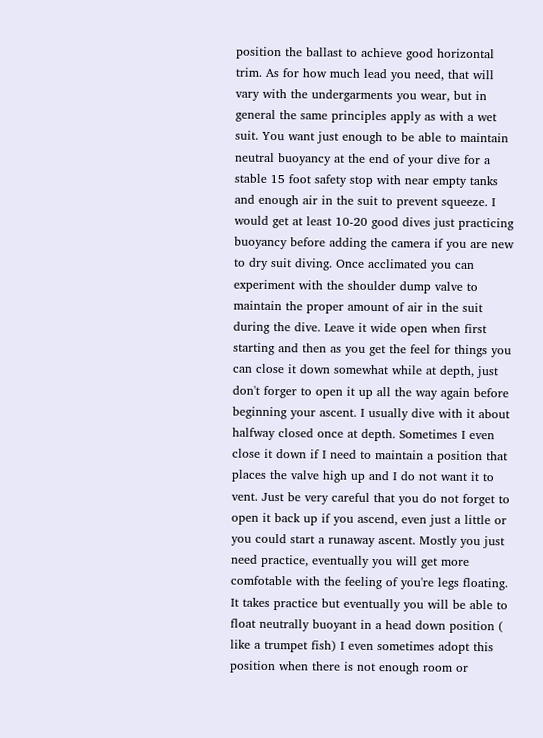position the ballast to achieve good horizontal trim. As for how much lead you need, that will vary with the undergarments you wear, but in general the same principles apply as with a wet suit. You want just enough to be able to maintain neutral buoyancy at the end of your dive for a stable 15 foot safety stop with near empty tanks and enough air in the suit to prevent squeeze. I would get at least 10-20 good dives just practicing buoyancy before adding the camera if you are new to dry suit diving. Once acclimated you can experiment with the shoulder dump valve to maintain the proper amount of air in the suit during the dive. Leave it wide open when first starting and then as you get the feel for things you can close it down somewhat while at depth, just don't forger to open it up all the way again before beginning your ascent. I usually dive with it about halfway closed once at depth. Sometimes I even close it down if I need to maintain a position that places the valve high up and I do not want it to vent. Just be very careful that you do not forget to open it back up if you ascend, even just a little or you could start a runaway ascent. Mostly you just need practice, eventually you will get more comfotable with the feeling of you're legs floating. It takes practice but eventually you will be able to float neutrally buoyant in a head down position ( like a trumpet fish) I even sometimes adopt this position when there is not enough room or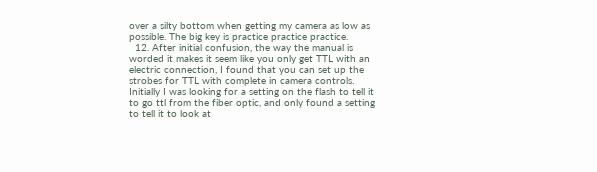over a silty bottom when getting my camera as low as possible. The big key is practice practice practice.
  12. After initial confusion, the way the manual is worded it makes it seem like you only get TTL with an electric connection, I found that you can set up the strobes for TTL with complete in camera controls. Initially I was looking for a setting on the flash to tell it to go ttl from the fiber optic, and only found a setting to tell it to look at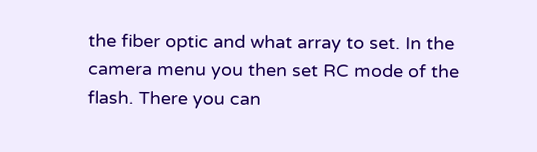the fiber optic and what array to set. In the camera menu you then set RC mode of the flash. There you can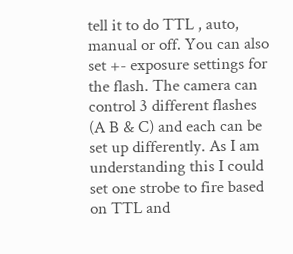tell it to do TTL , auto, manual or off. You can also set +- exposure settings for the flash. The camera can control 3 different flashes (A B & C) and each can be set up differently. As I am understanding this I could set one strobe to fire based on TTL and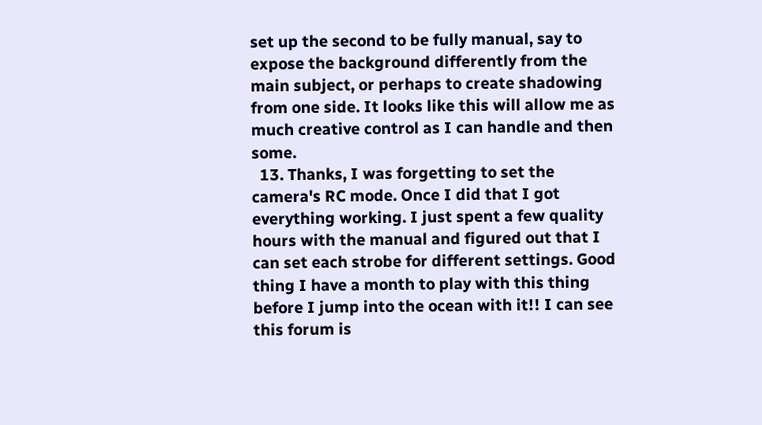set up the second to be fully manual, say to expose the background differently from the main subject, or perhaps to create shadowing from one side. It looks like this will allow me as much creative control as I can handle and then some.
  13. Thanks, I was forgetting to set the camera's RC mode. Once I did that I got everything working. I just spent a few quality hours with the manual and figured out that I can set each strobe for different settings. Good thing I have a month to play with this thing before I jump into the ocean with it!! I can see this forum is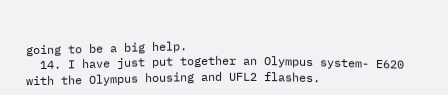going to be a big help.
  14. I have just put together an Olympus system- E620 with the Olympus housing and UFL2 flashes.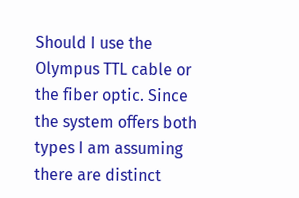Should I use the Olympus TTL cable or the fiber optic. Since the system offers both types I am assuming there are distinct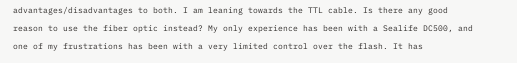advantages/disadvantages to both. I am leaning towards the TTL cable. Is there any good reason to use the fiber optic instead? My only experience has been with a Sealife DC500, and one of my frustrations has been with a very limited control over the flash. It has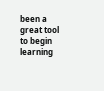been a great tool to begin learning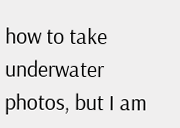how to take underwater photos, but I am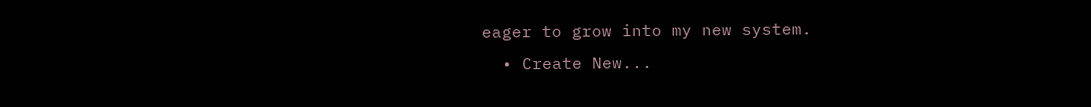eager to grow into my new system.
  • Create New...